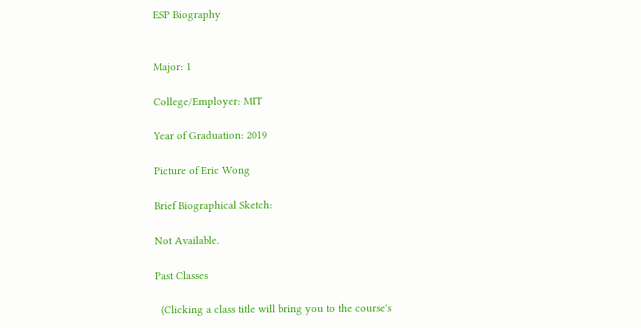ESP Biography


Major: 1

College/Employer: MIT

Year of Graduation: 2019

Picture of Eric Wong

Brief Biographical Sketch:

Not Available.

Past Classes

  (Clicking a class title will bring you to the course's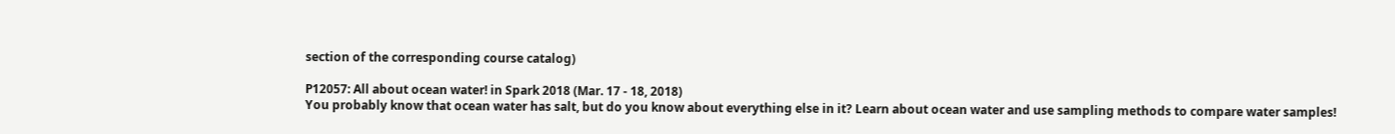section of the corresponding course catalog)

P12057: All about ocean water! in Spark 2018 (Mar. 17 - 18, 2018)
You probably know that ocean water has salt, but do you know about everything else in it? Learn about ocean water and use sampling methods to compare water samples!